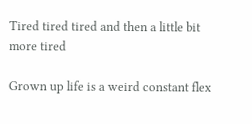Tired tired tired and then a little bit more tired

Grown up life is a weird constant flex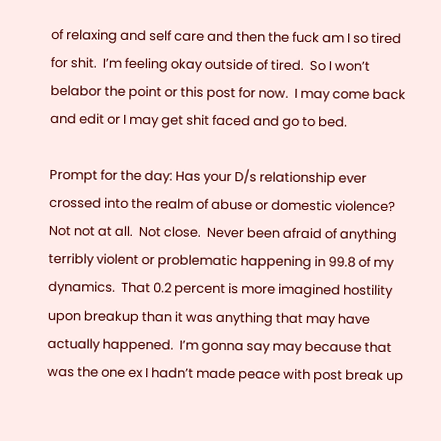of relaxing and self care and then the fuck am I so tired for shit.  I’m feeling okay outside of tired.  So I won’t belabor the point or this post for now.  I may come back and edit or I may get shit faced and go to bed.

Prompt for the day: Has your D/s relationship ever crossed into the realm of abuse or domestic violence?  Not not at all.  Not close.  Never been afraid of anything terribly violent or problematic happening in 99.8 of my dynamics.  That 0.2 percent is more imagined hostility upon breakup than it was anything that may have actually happened.  I’m gonna say may because that was the one ex I hadn’t made peace with post break up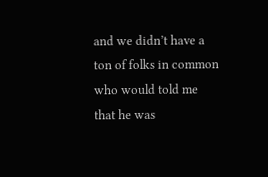and we didn’t have a ton of folks in common who would told me that he was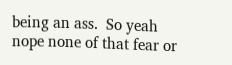being an ass.  So yeah nope none of that fear or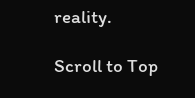reality.

Scroll to Top